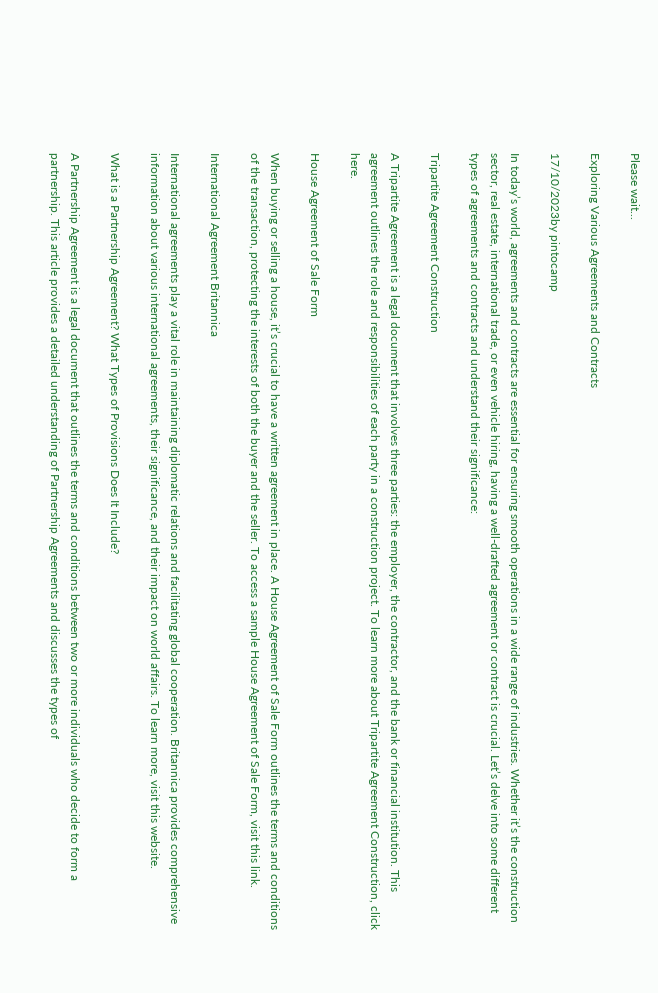Please wait...

Exploring Various Agreements and Contracts

17/10/2023by pintocamp

In today’s world, agreements and contracts are essential for ensuring smooth operations in a wide range of industries. Whether it’s the construction sector, real estate, international trade, or even vehicle hiring, having a well-drafted agreement or contract is crucial. Let’s delve into some different types of agreements and contracts and understand their significance:

Tripartite Agreement Construction

A Tripartite Agreement is a legal document that involves three parties: the employer, the contractor, and the bank or financial institution. This agreement outlines the role and responsibilities of each party in a construction project. To learn more about Tripartite Agreement Construction, click here.

House Agreement of Sale Form

When buying or selling a house, it’s crucial to have a written agreement in place. A House Agreement of Sale Form outlines the terms and conditions of the transaction, protecting the interests of both the buyer and the seller. To access a sample House Agreement of Sale Form, visit this link.

International Agreement Britannica

International agreements play a vital role in maintaining diplomatic relations and facilitating global cooperation. Britannica provides comprehensive information about various international agreements, their significance, and their impact on world affairs. To learn more, visit this website.

What is a Partnership Agreement? What Types of Provisions Does It Include?

A Partnership Agreement is a legal document that outlines the terms and conditions between two or more individuals who decide to form a partnership. This article provides a detailed understanding of Partnership Agreements and discusses the types of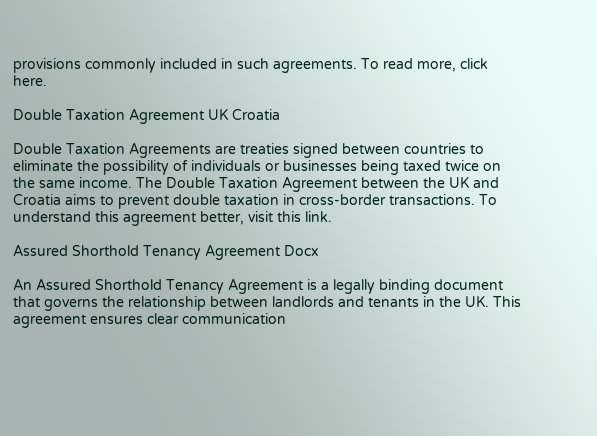provisions commonly included in such agreements. To read more, click here.

Double Taxation Agreement UK Croatia

Double Taxation Agreements are treaties signed between countries to eliminate the possibility of individuals or businesses being taxed twice on the same income. The Double Taxation Agreement between the UK and Croatia aims to prevent double taxation in cross-border transactions. To understand this agreement better, visit this link.

Assured Shorthold Tenancy Agreement Docx

An Assured Shorthold Tenancy Agreement is a legally binding document that governs the relationship between landlords and tenants in the UK. This agreement ensures clear communication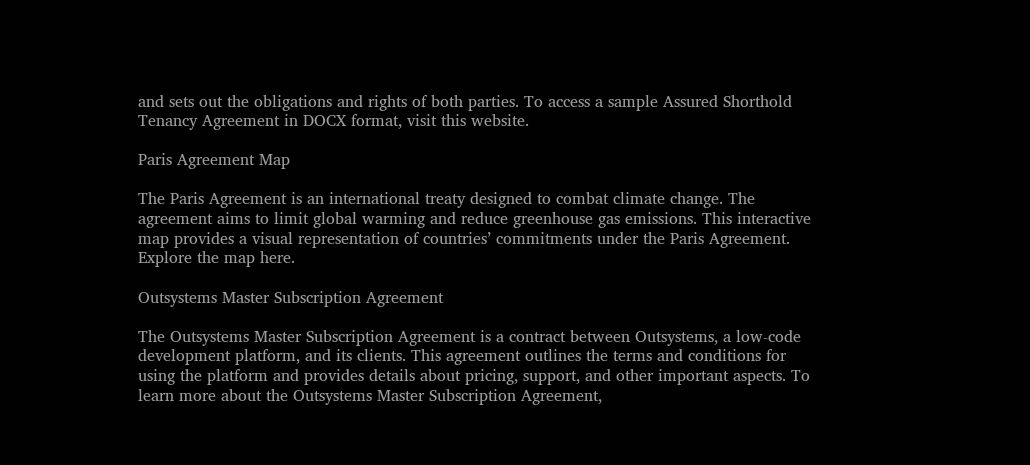and sets out the obligations and rights of both parties. To access a sample Assured Shorthold Tenancy Agreement in DOCX format, visit this website.

Paris Agreement Map

The Paris Agreement is an international treaty designed to combat climate change. The agreement aims to limit global warming and reduce greenhouse gas emissions. This interactive map provides a visual representation of countries’ commitments under the Paris Agreement. Explore the map here.

Outsystems Master Subscription Agreement

The Outsystems Master Subscription Agreement is a contract between Outsystems, a low-code development platform, and its clients. This agreement outlines the terms and conditions for using the platform and provides details about pricing, support, and other important aspects. To learn more about the Outsystems Master Subscription Agreement,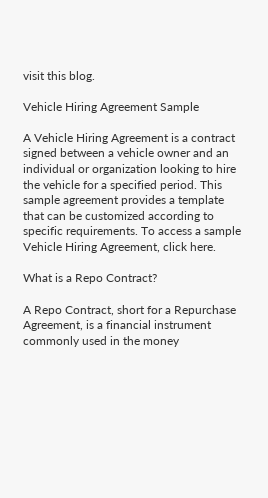visit this blog.

Vehicle Hiring Agreement Sample

A Vehicle Hiring Agreement is a contract signed between a vehicle owner and an individual or organization looking to hire the vehicle for a specified period. This sample agreement provides a template that can be customized according to specific requirements. To access a sample Vehicle Hiring Agreement, click here.

What is a Repo Contract?

A Repo Contract, short for a Repurchase Agreement, is a financial instrument commonly used in the money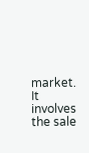market. It involves the sale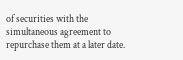of securities with the simultaneous agreement to repurchase them at a later date.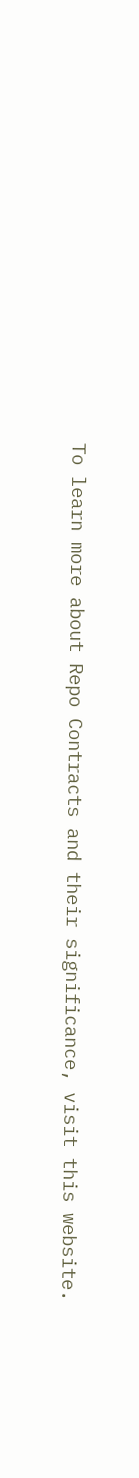To learn more about Repo Contracts and their significance, visit this website.